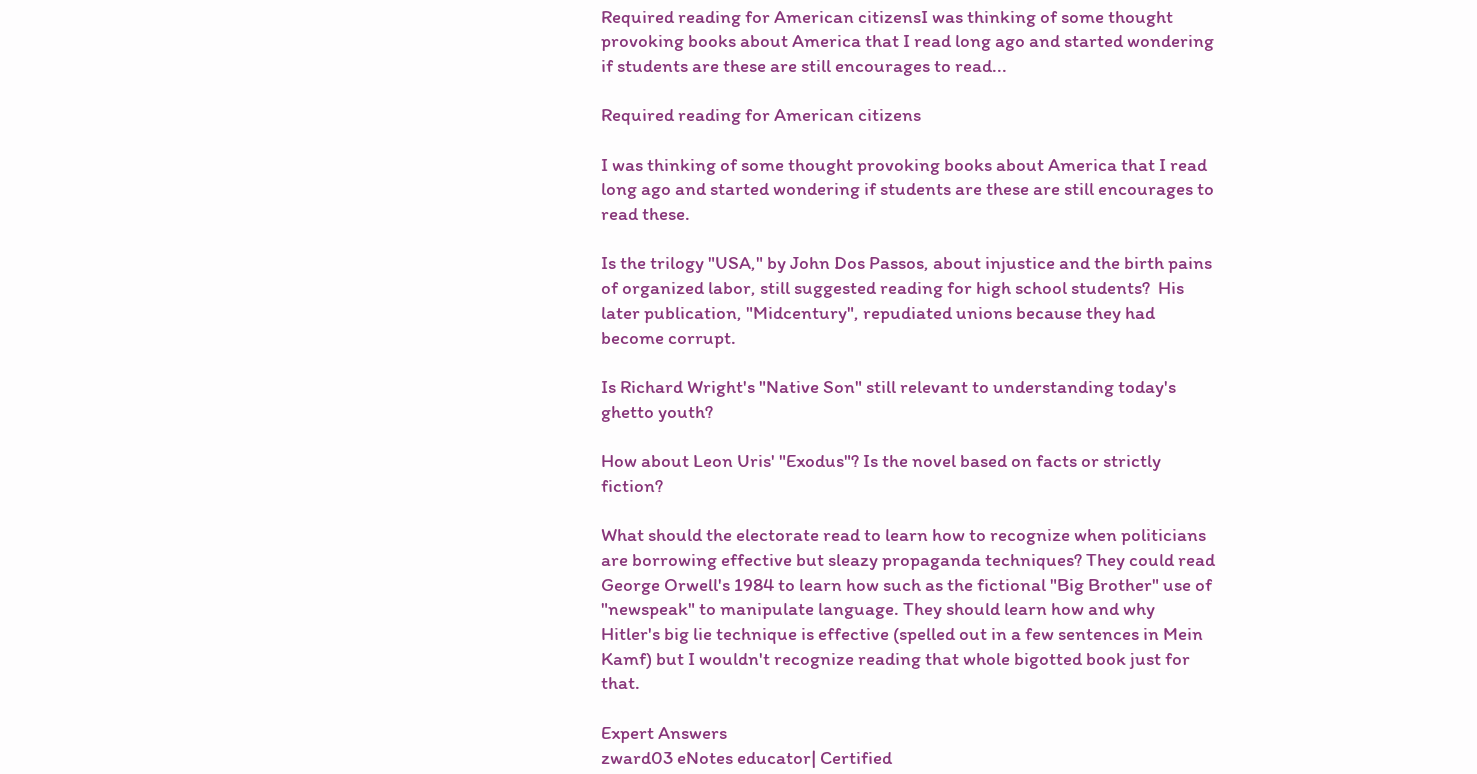Required reading for American citizensI was thinking of some thought provoking books about America that I read long ago and started wondering if students are these are still encourages to read...

Required reading for American citizens

I was thinking of some thought provoking books about America that I read long ago and started wondering if students are these are still encourages to read these.

Is the trilogy "USA," by John Dos Passos, about injustice and the birth pains of organized labor, still suggested reading for high school students?  His later publication, "Midcentury", repudiated unions because they had become corrupt.

Is Richard Wright's "Native Son" still relevant to understanding today's ghetto youth?

How about Leon Uris' "Exodus"? Is the novel based on facts or strictly fiction?

What should the electorate read to learn how to recognize when politicians are borrowing effective but sleazy propaganda techniques? They could read George Orwell's 1984 to learn how such as the fictional "Big Brother" use of "newspeak" to manipulate language. They should learn how and why Hitler's big lie technique is effective (spelled out in a few sentences in Mein Kamf) but I wouldn't recognize reading that whole bigotted book just for that.

Expert Answers
zward03 eNotes educator| Certified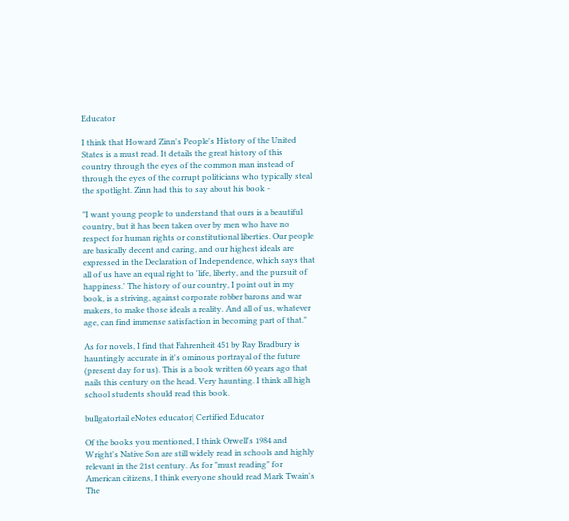Educator

I think that Howard Zinn's People's History of the United States is a must read. It details the great history of this country through the eyes of the common man instead of through the eyes of the corrupt politicians who typically steal the spotlight. Zinn had this to say about his book -

"I want young people to understand that ours is a beautiful country, but it has been taken over by men who have no respect for human rights or constitutional liberties. Our people are basically decent and caring, and our highest ideals are expressed in the Declaration of Independence, which says that all of us have an equal right to 'life, liberty, and the pursuit of happiness.' The history of our country, I point out in my book, is a striving, against corporate robber barons and war makers, to make those ideals a reality. And all of us, whatever age, can find immense satisfaction in becoming part of that."

As for novels, I find that Fahrenheit 451 by Ray Bradbury is hauntingly accurate in it's ominous portrayal of the future (present day for us). This is a book written 60 years ago that nails this century on the head. Very haunting. I think all high school students should read this book.

bullgatortail eNotes educator| Certified Educator

Of the books you mentioned, I think Orwell's 1984 and Wright's Native Son are still widely read in schools and highly relevant in the 21st century. As for "must reading" for American citizens, I think everyone should read Mark Twain's The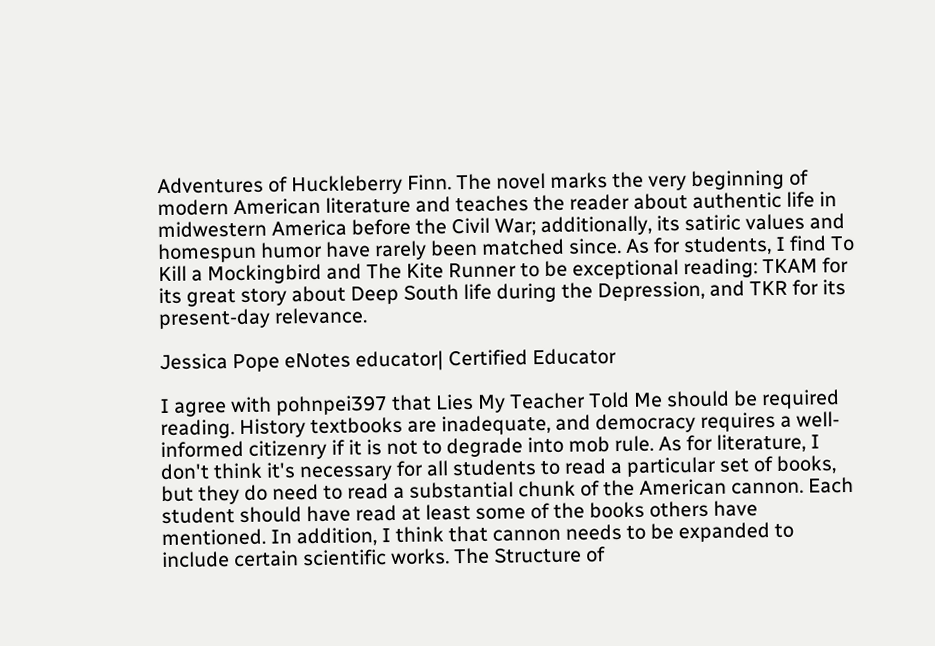Adventures of Huckleberry Finn. The novel marks the very beginning of modern American literature and teaches the reader about authentic life in midwestern America before the Civil War; additionally, its satiric values and homespun humor have rarely been matched since. As for students, I find To Kill a Mockingbird and The Kite Runner to be exceptional reading: TKAM for its great story about Deep South life during the Depression, and TKR for its present-day relevance.

Jessica Pope eNotes educator| Certified Educator

I agree with pohnpei397 that Lies My Teacher Told Me should be required reading. History textbooks are inadequate, and democracy requires a well-informed citizenry if it is not to degrade into mob rule. As for literature, I don't think it's necessary for all students to read a particular set of books, but they do need to read a substantial chunk of the American cannon. Each student should have read at least some of the books others have mentioned. In addition, I think that cannon needs to be expanded to include certain scientific works. The Structure of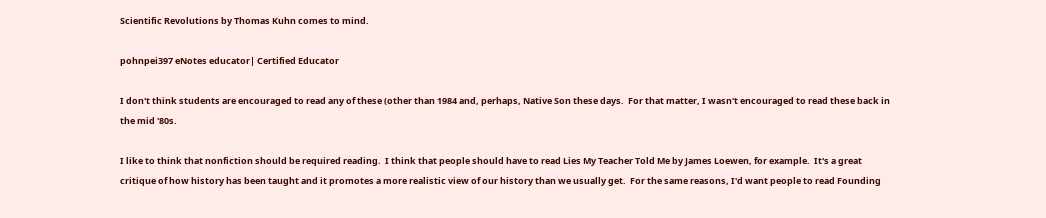Scientific Revolutions by Thomas Kuhn comes to mind.

pohnpei397 eNotes educator| Certified Educator

I don't think students are encouraged to read any of these (other than 1984 and, perhaps, Native Son these days.  For that matter, I wasn't encouraged to read these back in the mid '80s.

I like to think that nonfiction should be required reading.  I think that people should have to read Lies My Teacher Told Me by James Loewen, for example.  It's a great critique of how history has been taught and it promotes a more realistic view of our history than we usually get.  For the same reasons, I'd want people to read Founding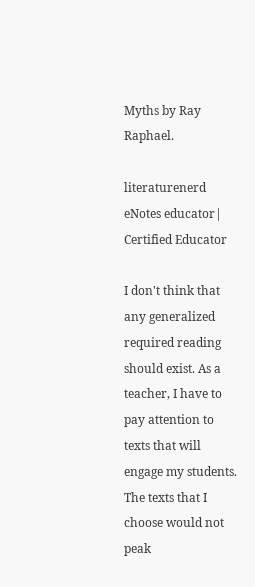Myths by Ray Raphael.

literaturenerd eNotes educator| Certified Educator

I don't think that any generalized required reading should exist. As a teacher, I have to pay attention to texts that will engage my students. The texts that I choose would not peak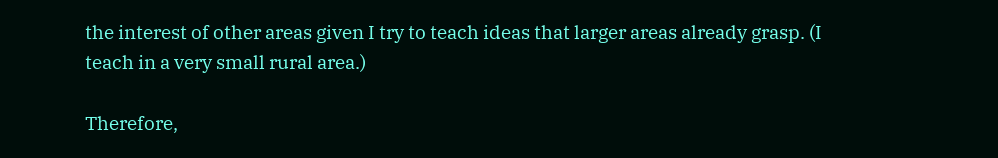the interest of other areas given I try to teach ideas that larger areas already grasp. (I teach in a very small rural area.)

Therefore,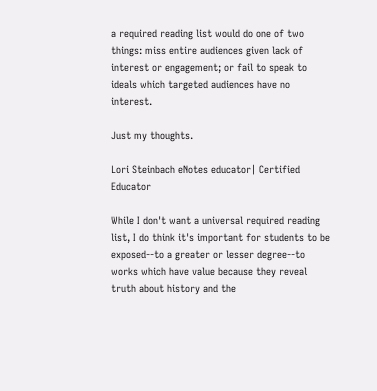a required reading list would do one of two things: miss entire audiences given lack of interest or engagement; or fail to speak to ideals which targeted audiences have no interest.

Just my thoughts.

Lori Steinbach eNotes educator| Certified Educator

While I don't want a universal required reading list, I do think it's important for students to be exposed--to a greater or lesser degree--to works which have value because they reveal truth about history and the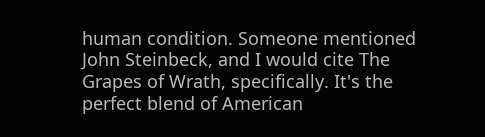human condition. Someone mentioned John Steinbeck, and I would cite The Grapes of Wrath, specifically. It's the perfect blend of American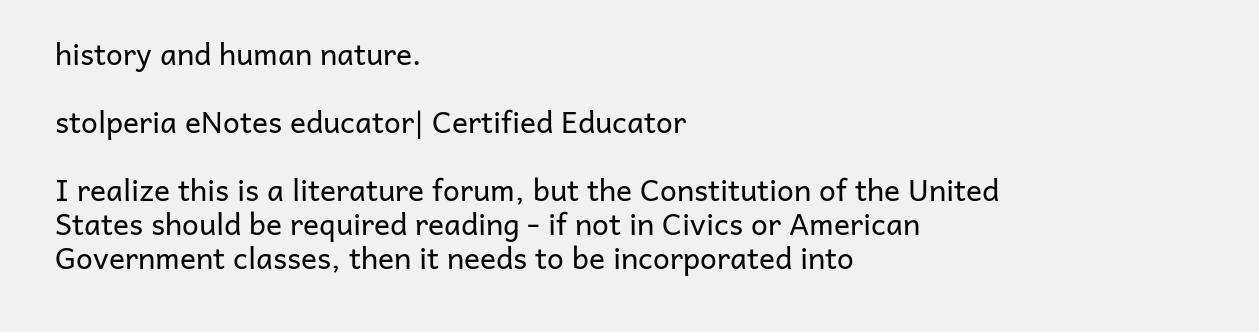history and human nature.

stolperia eNotes educator| Certified Educator

I realize this is a literature forum, but the Constitution of the United States should be required reading - if not in Civics or American Government classes, then it needs to be incorporated into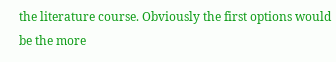the literature course. Obviously the first options would be the more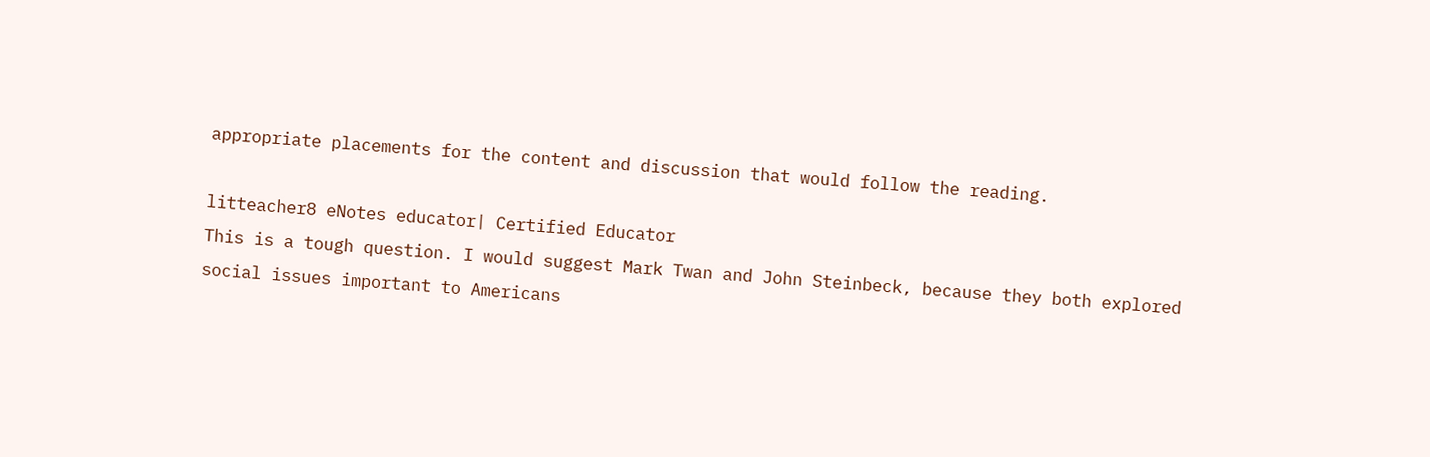appropriate placements for the content and discussion that would follow the reading.

litteacher8 eNotes educator| Certified Educator
This is a tough question. I would suggest Mark Twan and John Steinbeck, because they both explored social issues important to Americans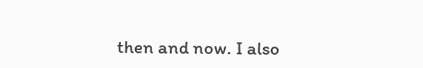then and now. I also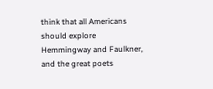think that all Americans should explore Hemmingway and Faulkner, and the great poets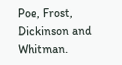Poe, Frost, Dickinson and Whitman.